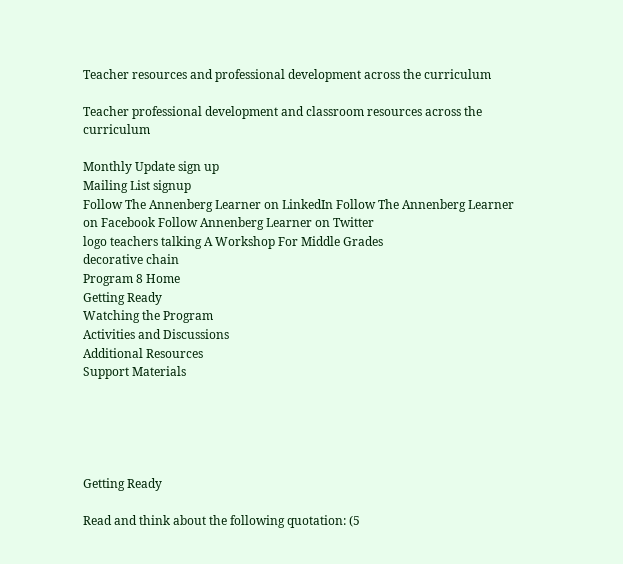Teacher resources and professional development across the curriculum

Teacher professional development and classroom resources across the curriculum

Monthly Update sign up
Mailing List signup
Follow The Annenberg Learner on LinkedIn Follow The Annenberg Learner on Facebook Follow Annenberg Learner on Twitter
logo teachers talking A Workshop For Middle Grades
decorative chain
Program 8 Home
Getting Ready
Watching the Program
Activities and Discussions
Additional Resources
Support Materials





Getting Ready

Read and think about the following quotation: (5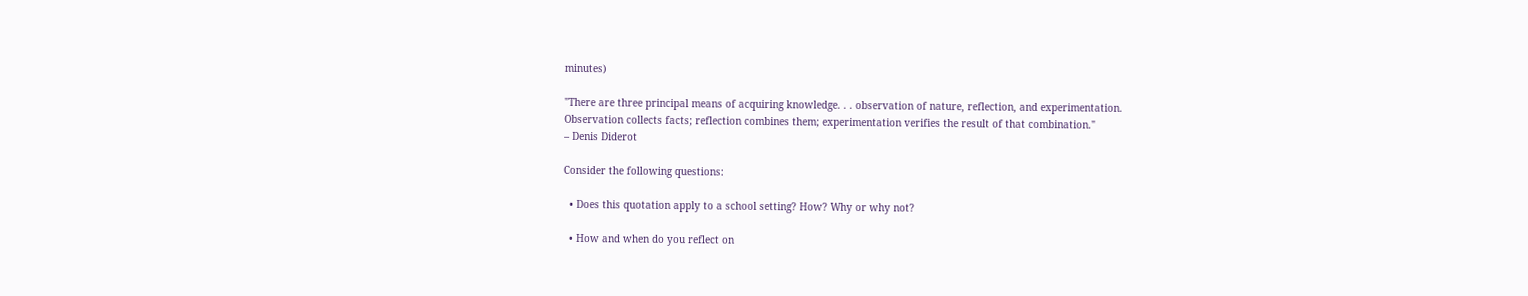minutes)

"There are three principal means of acquiring knowledge. . . observation of nature, reflection, and experimentation. Observation collects facts; reflection combines them; experimentation verifies the result of that combination."
– Denis Diderot

Consider the following questions:

  • Does this quotation apply to a school setting? How? Why or why not?

  • How and when do you reflect on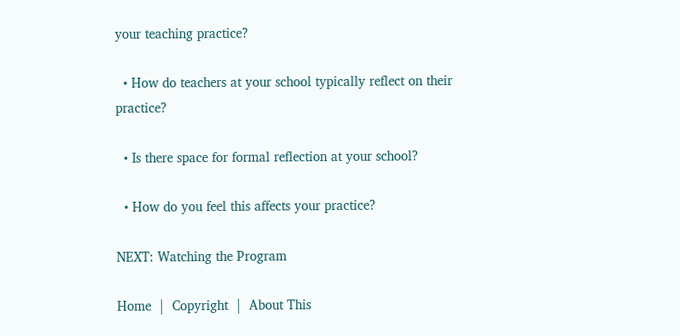your teaching practice?

  • How do teachers at your school typically reflect on their practice?

  • Is there space for formal reflection at your school?

  • How do you feel this affects your practice?

NEXT: Watching the Program

Home  |  Copyright  |  About This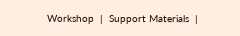Workshop  |  Support Materials  |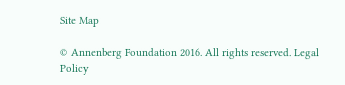Site Map

© Annenberg Foundation 2016. All rights reserved. Legal Policy